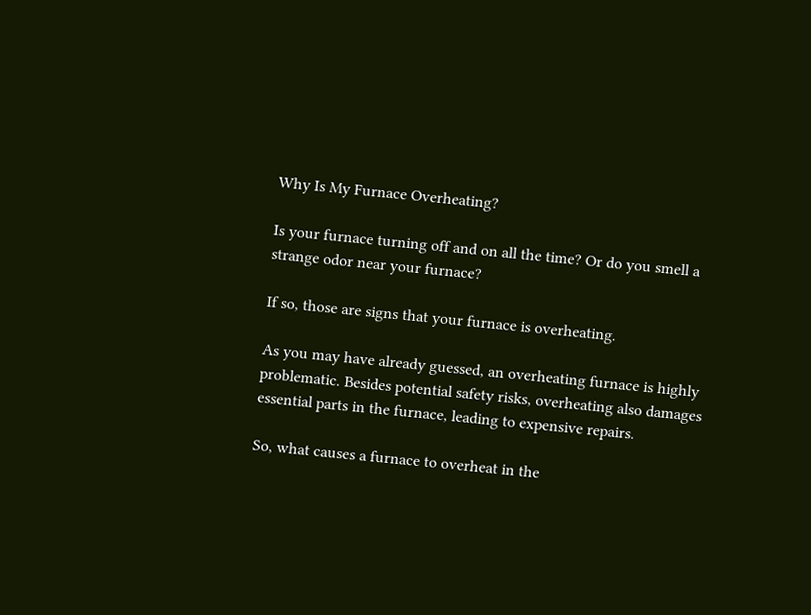Why Is My Furnace Overheating?

Is your furnace turning off and on all the time? Or do you smell a strange odor near your furnace?

If so, those are signs that your furnace is overheating.

As you may have already guessed, an overheating furnace is highly problematic. Besides potential safety risks, overheating also damages essential parts in the furnace, leading to expensive repairs.

So, what causes a furnace to overheat in the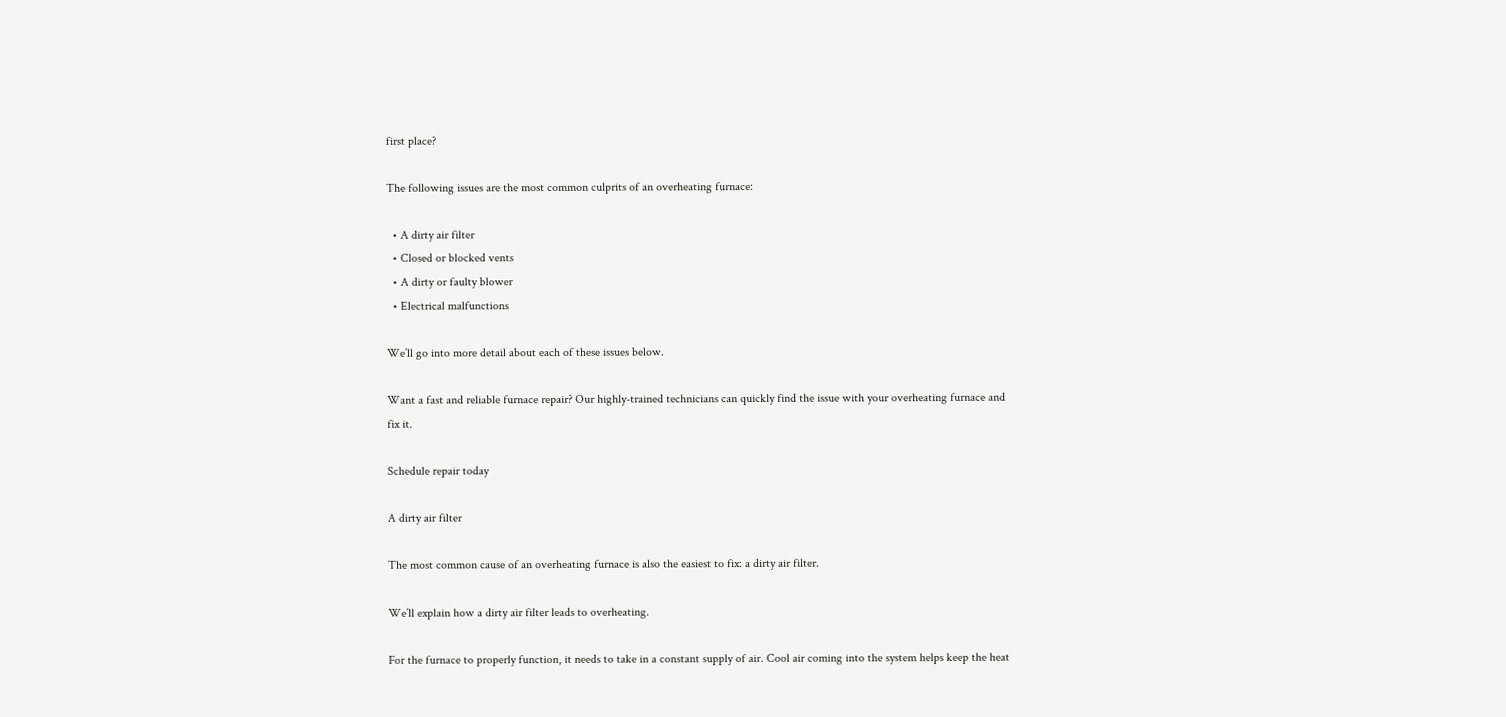first place?

The following issues are the most common culprits of an overheating furnace:

  • A dirty air filter
  • Closed or blocked vents
  • A dirty or faulty blower
  • Electrical malfunctions

We’ll go into more detail about each of these issues below.

Want a fast and reliable furnace repair? Our highly-trained technicians can quickly find the issue with your overheating furnace and fix it.

Schedule repair today

A dirty air filter

The most common cause of an overheating furnace is also the easiest to fix: a dirty air filter.

We’ll explain how a dirty air filter leads to overheating.

For the furnace to properly function, it needs to take in a constant supply of air. Cool air coming into the system helps keep the heat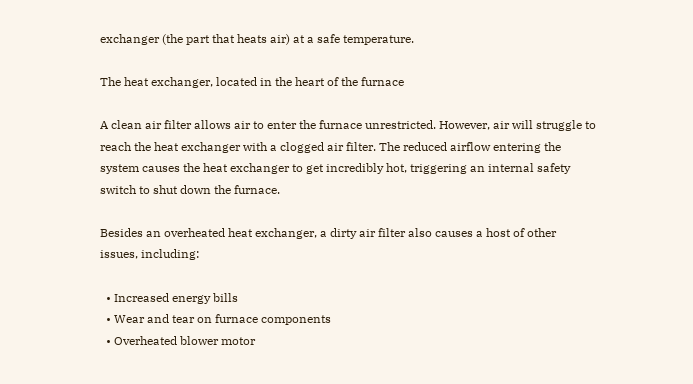exchanger (the part that heats air) at a safe temperature.

The heat exchanger, located in the heart of the furnace

A clean air filter allows air to enter the furnace unrestricted. However, air will struggle to reach the heat exchanger with a clogged air filter. The reduced airflow entering the system causes the heat exchanger to get incredibly hot, triggering an internal safety switch to shut down the furnace.

Besides an overheated heat exchanger, a dirty air filter also causes a host of other issues, including:

  • Increased energy bills
  • Wear and tear on furnace components
  • Overheated blower motor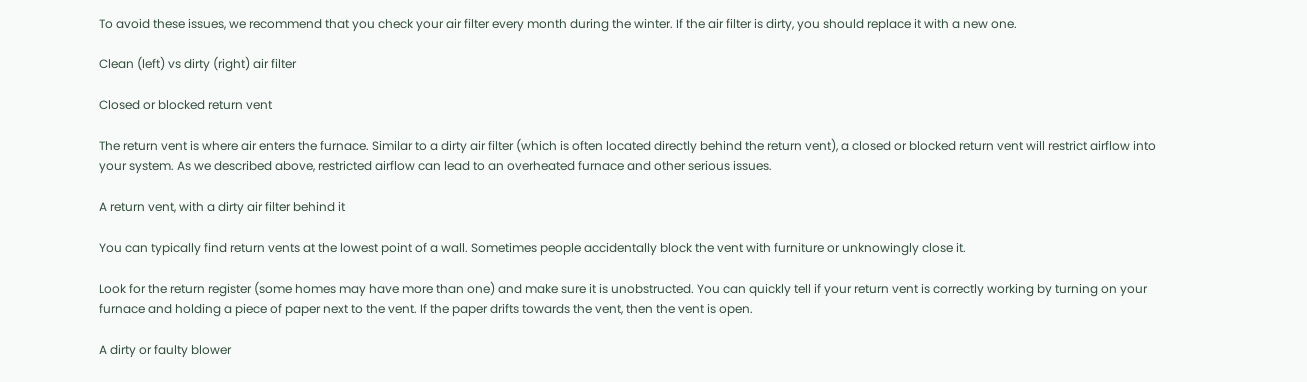To avoid these issues, we recommend that you check your air filter every month during the winter. If the air filter is dirty, you should replace it with a new one.

Clean (left) vs dirty (right) air filter

Closed or blocked return vent

The return vent is where air enters the furnace. Similar to a dirty air filter (which is often located directly behind the return vent), a closed or blocked return vent will restrict airflow into your system. As we described above, restricted airflow can lead to an overheated furnace and other serious issues.

A return vent, with a dirty air filter behind it

You can typically find return vents at the lowest point of a wall. Sometimes people accidentally block the vent with furniture or unknowingly close it.

Look for the return register (some homes may have more than one) and make sure it is unobstructed. You can quickly tell if your return vent is correctly working by turning on your furnace and holding a piece of paper next to the vent. If the paper drifts towards the vent, then the vent is open.

A dirty or faulty blower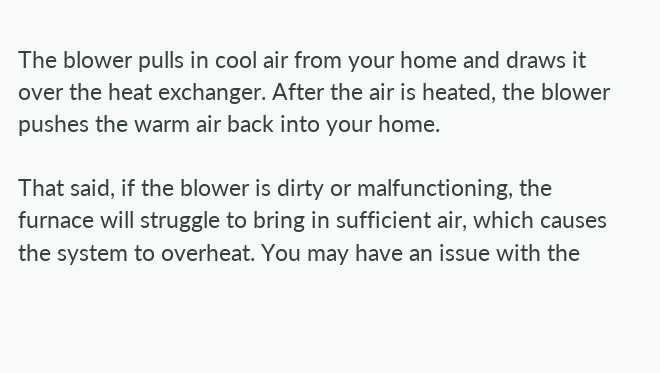The blower pulls in cool air from your home and draws it over the heat exchanger. After the air is heated, the blower pushes the warm air back into your home.

That said, if the blower is dirty or malfunctioning, the furnace will struggle to bring in sufficient air, which causes the system to overheat. You may have an issue with the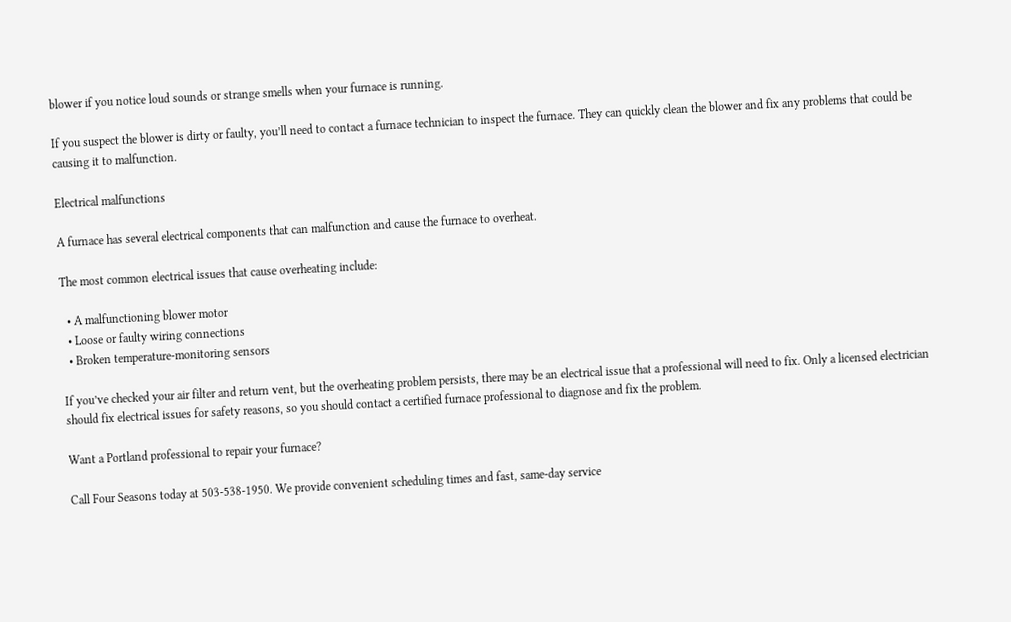blower if you notice loud sounds or strange smells when your furnace is running.

If you suspect the blower is dirty or faulty, you’ll need to contact a furnace technician to inspect the furnace. They can quickly clean the blower and fix any problems that could be causing it to malfunction.

Electrical malfunctions

A furnace has several electrical components that can malfunction and cause the furnace to overheat.

The most common electrical issues that cause overheating include:

  • A malfunctioning blower motor
  • Loose or faulty wiring connections
  • Broken temperature-monitoring sensors

If you’ve checked your air filter and return vent, but the overheating problem persists, there may be an electrical issue that a professional will need to fix. Only a licensed electrician should fix electrical issues for safety reasons, so you should contact a certified furnace professional to diagnose and fix the problem.

Want a Portland professional to repair your furnace?

Call Four Seasons today at 503-538-1950. We provide convenient scheduling times and fast, same-day service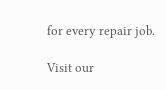for every repair job.

Visit our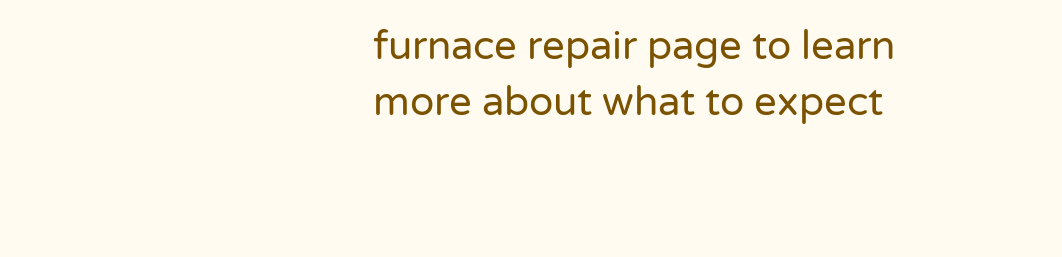furnace repair page to learn more about what to expect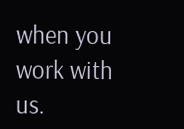when you work with us.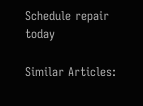Schedule repair today

Similar Articles: